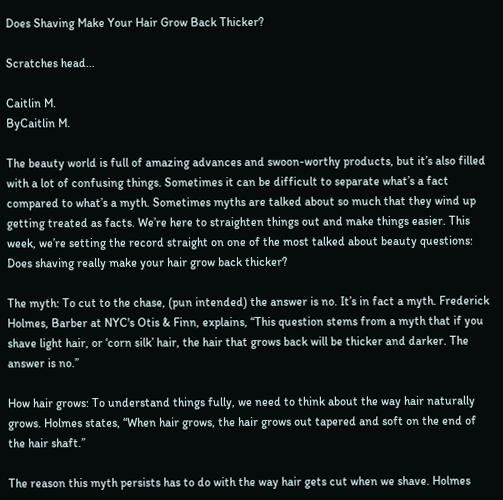Does Shaving Make Your Hair Grow Back Thicker?

Scratches head...

Caitlin M.
ByCaitlin M.

The beauty world is full of amazing advances and swoon-worthy products, but it’s also filled with a lot of confusing things. Sometimes it can be difficult to separate what’s a fact compared to what’s a myth. Sometimes myths are talked about so much that they wind up getting treated as facts. We’re here to straighten things out and make things easier. This week, we’re setting the record straight on one of the most talked about beauty questions: Does shaving really make your hair grow back thicker?

The myth: To cut to the chase, (pun intended) the answer is no. It’s in fact a myth. Frederick Holmes, Barber at NYC's Otis & Finn, explains, “This question stems from a myth that if you shave light hair, or ‘corn silk’ hair, the hair that grows back will be thicker and darker. The answer is no.”

How hair grows: To understand things fully, we need to think about the way hair naturally grows. Holmes states, “When hair grows, the hair grows out tapered and soft on the end of the hair shaft.”

The reason this myth persists has to do with the way hair gets cut when we shave. Holmes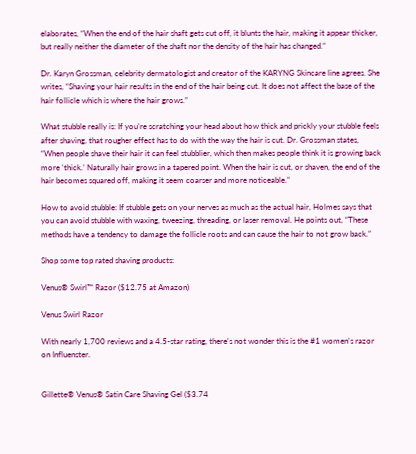elaborates, “When the end of the hair shaft gets cut off, it blunts the hair, making it appear thicker, but really neither the diameter of the shaft nor the density of the hair has changed.”

Dr. Karyn Grossman, celebrity dermatologist and creator of the KARYNG Skincare line agrees. She writes, “Shaving your hair results in the end of the hair being cut. It does not affect the base of the hair follicle which is where the hair grows.”

What stubble really is: If you’re scratching your head about how thick and prickly your stubble feels after shaving, that rougher effect has to do with the way the hair is cut. Dr. Grossman states, “When people shave their hair it can feel stubblier, which then makes people think it is growing back more ‘thick.’ Naturally hair grows in a tapered point. When the hair is cut, or shaven, the end of the hair becomes squared off, making it seem coarser and more noticeable.”

How to avoid stubble: If stubble gets on your nerves as much as the actual hair, Holmes says that you can avoid stubble with waxing, tweezing, threading, or laser removal. He points out, “These methods have a tendency to damage the follicle roots and can cause the hair to not grow back.”

Shop some top rated shaving products:

Venus® Swirl™ Razor ($12.75 at Amazon)

Venus Swirl Razor

With nearly 1,700 reviews and a 4.5-star rating, there's not wonder this is the #1 women's razor on Influenster.


Gillette® Venus® Satin Care Shaving Gel ($3.74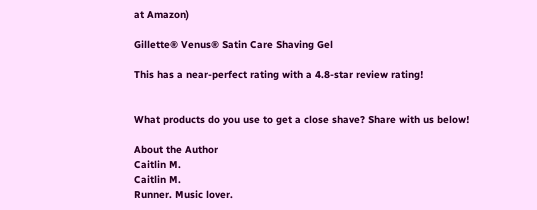at Amazon)

Gillette® Venus® Satin Care Shaving Gel

This has a near-perfect rating with a 4.8-star review rating!


What products do you use to get a close shave? Share with us below!

About the Author
Caitlin M.
Caitlin M.
Runner. Music lover.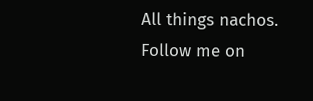All things nachos. Follow me on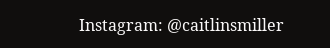Instagram: @caitlinsmiller